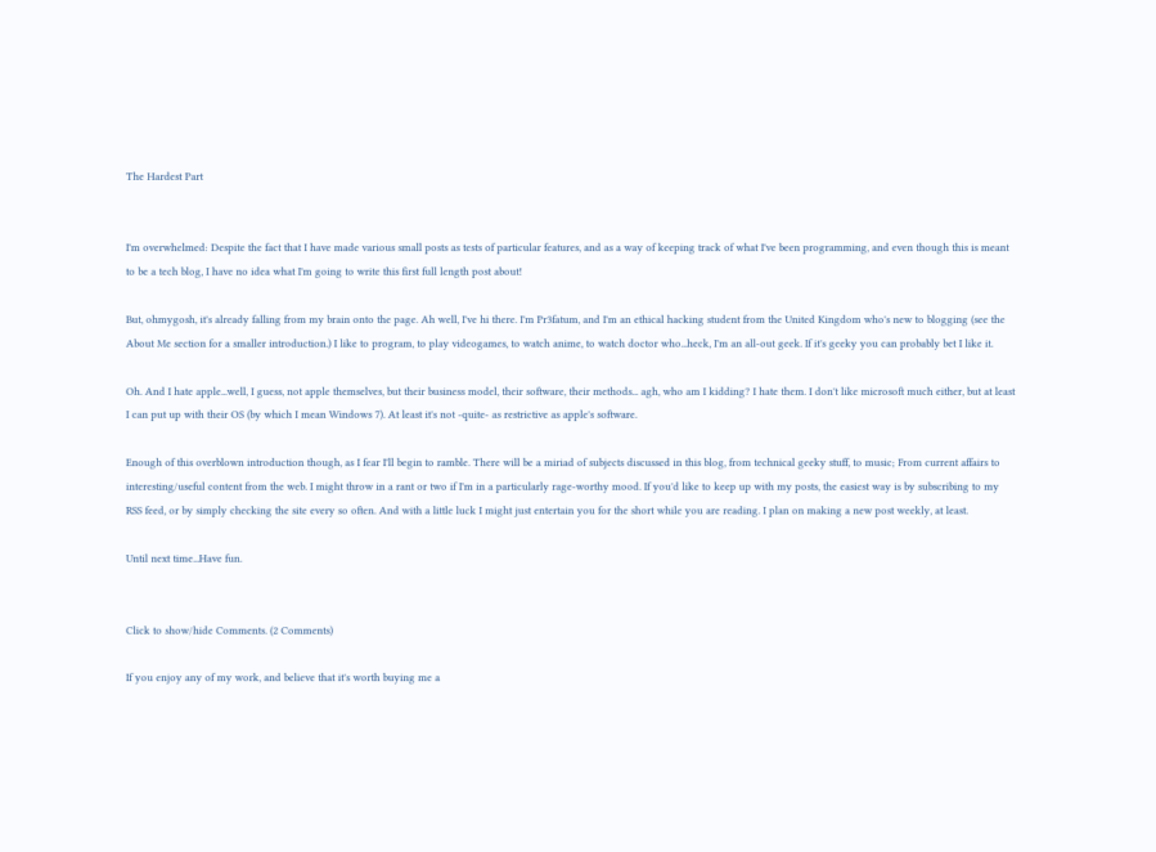The Hardest Part


I'm overwhelmed: Despite the fact that I have made various small posts as tests of particular features, and as a way of keeping track of what I've been programming, and even though this is meant to be a tech blog, I have no idea what I'm going to write this first full length post about!

But, ohmygosh, it's already falling from my brain onto the page. Ah well, I've hi there. I'm Pr3fatum, and I'm an ethical hacking student from the United Kingdom who's new to blogging (see the About Me section for a smaller introduction.) I like to program, to play videogames, to watch anime, to watch doctor who...heck, I'm an all-out geek. If it's geeky you can probably bet I like it.

Oh. And I hate apple...well, I guess, not apple themselves, but their business model, their software, their methods... agh, who am I kidding? I hate them. I don't like microsoft much either, but at least I can put up with their OS (by which I mean Windows 7). At least it's not -quite- as restrictive as apple's software.

Enough of this overblown introduction though, as I fear I'll begin to ramble. There will be a miriad of subjects discussed in this blog, from technical geeky stuff, to music; From current affairs to interesting/useful content from the web. I might throw in a rant or two if I'm in a particularly rage-worthy mood. If you'd like to keep up with my posts, the easiest way is by subscribing to my RSS feed, or by simply checking the site every so often. And with a little luck I might just entertain you for the short while you are reading. I plan on making a new post weekly, at least.

Until next time...Have fun.


Click to show/hide Comments. (2 Comments)

If you enjoy any of my work, and believe that it's worth buying me a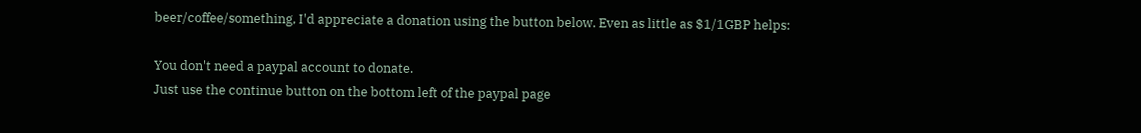beer/coffee/something, I'd appreciate a donation using the button below. Even as little as $1/1GBP helps:

You don't need a paypal account to donate.
Just use the continue button on the bottom left of the paypal page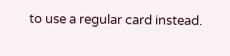to use a regular card instead.